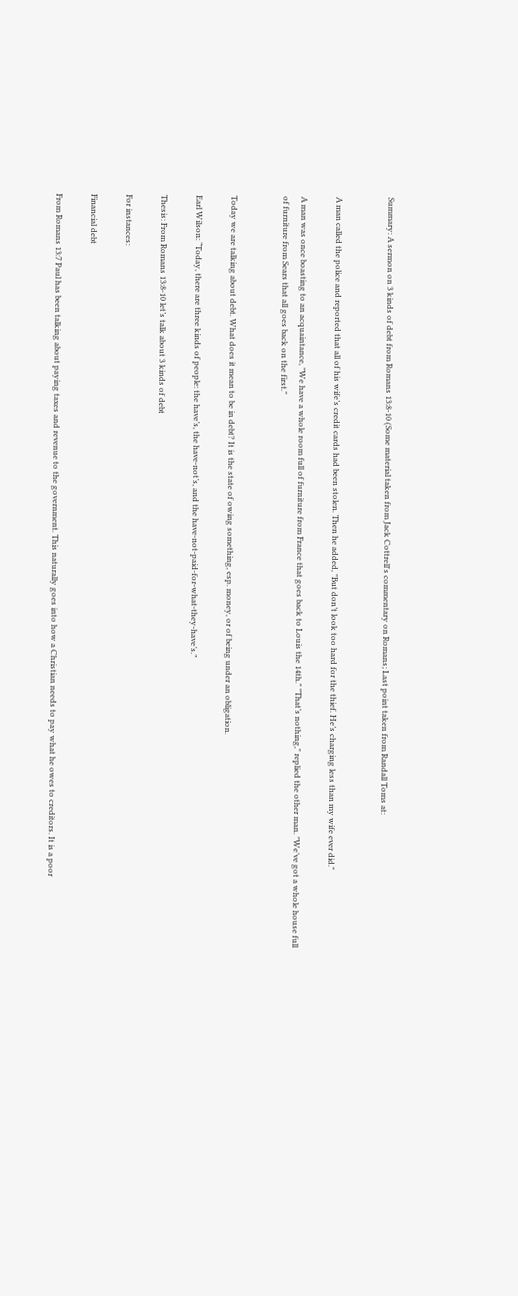Summary: A sermon on 3 kinds of debt from Romans 13:8-10 (Some material taken from Jack Cottrell's commentary on Romans; Last point taken from Randall Toms at:


A man called the police and reported that all of his wife’s credit cards had been stolen. Then he added, "But don’t look too hard for the thief. He’s charging less than my wife ever did."

A man was once boasting to an acquaintance, "We have a whole room full of furniture from France that goes back to Louis the 14th." "That’s nothing," replied the other man. "We’ve got a whole house full of furniture from Sears that all goes back on the first."


Today we are talking about debt. What does it mean to be in debt? It is the state of owing something, esp. money, or of being under an obligation.

Earl Wilson: “Today, there are three kinds of people: the have’s, the have-not’s, and the have-not-paid-for-what-they-have’s.”

Thesis: From Romans 13:8-10 let’s talk about 3 kinds of debt

For instances:

Financial debt

From Romans 13:7 Paul has been talking about paying taxes and revenue to the government. This naturally goes into how a Christian needs to pay what he owes to creditors. It is a poor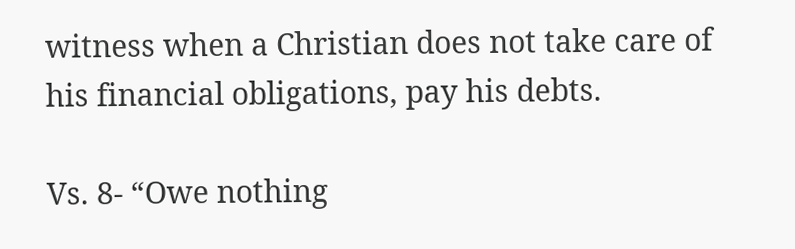witness when a Christian does not take care of his financial obligations, pay his debts.

Vs. 8- “Owe nothing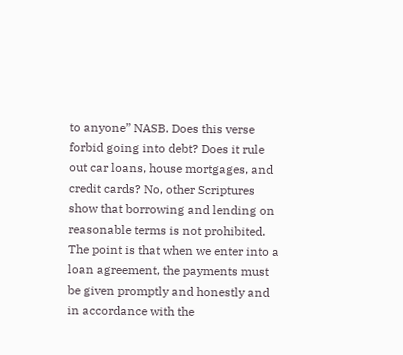to anyone” NASB. Does this verse forbid going into debt? Does it rule out car loans, house mortgages, and credit cards? No, other Scriptures show that borrowing and lending on reasonable terms is not prohibited. The point is that when we enter into a loan agreement, the payments must be given promptly and honestly and in accordance with the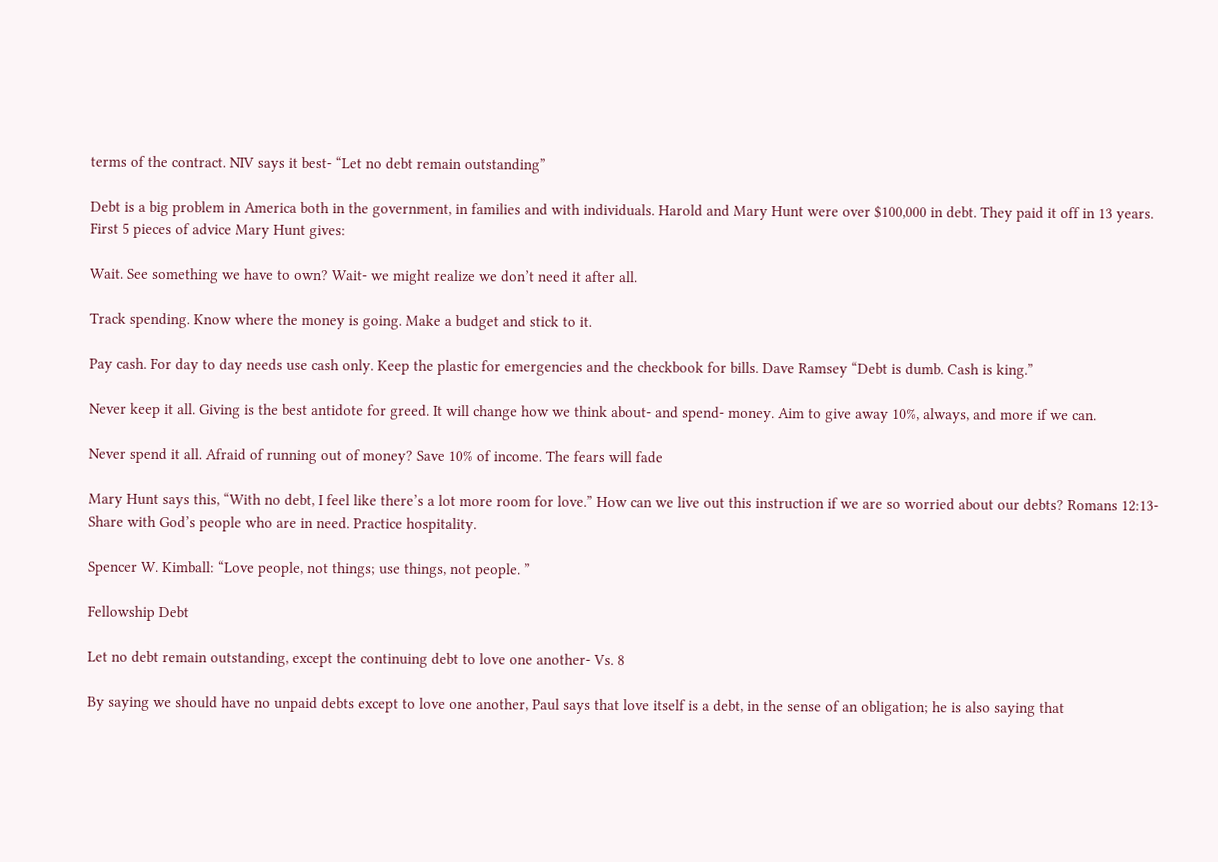terms of the contract. NIV says it best- “Let no debt remain outstanding”

Debt is a big problem in America both in the government, in families and with individuals. Harold and Mary Hunt were over $100,000 in debt. They paid it off in 13 years. First 5 pieces of advice Mary Hunt gives:

Wait. See something we have to own? Wait- we might realize we don’t need it after all.

Track spending. Know where the money is going. Make a budget and stick to it.

Pay cash. For day to day needs use cash only. Keep the plastic for emergencies and the checkbook for bills. Dave Ramsey “Debt is dumb. Cash is king.”

Never keep it all. Giving is the best antidote for greed. It will change how we think about- and spend- money. Aim to give away 10%, always, and more if we can.

Never spend it all. Afraid of running out of money? Save 10% of income. The fears will fade

Mary Hunt says this, “With no debt, I feel like there’s a lot more room for love.” How can we live out this instruction if we are so worried about our debts? Romans 12:13- Share with God’s people who are in need. Practice hospitality.

Spencer W. Kimball: “Love people, not things; use things, not people. ”

Fellowship Debt

Let no debt remain outstanding, except the continuing debt to love one another- Vs. 8

By saying we should have no unpaid debts except to love one another, Paul says that love itself is a debt, in the sense of an obligation; he is also saying that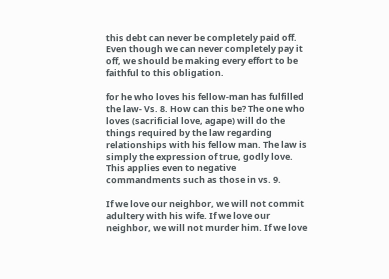this debt can never be completely paid off. Even though we can never completely pay it off, we should be making every effort to be faithful to this obligation.

for he who loves his fellow-man has fulfilled the law- Vs. 8. How can this be? The one who loves (sacrificial love, agape) will do the things required by the law regarding relationships with his fellow man. The law is simply the expression of true, godly love. This applies even to negative commandments such as those in vs. 9.

If we love our neighbor, we will not commit adultery with his wife. If we love our neighbor, we will not murder him. If we love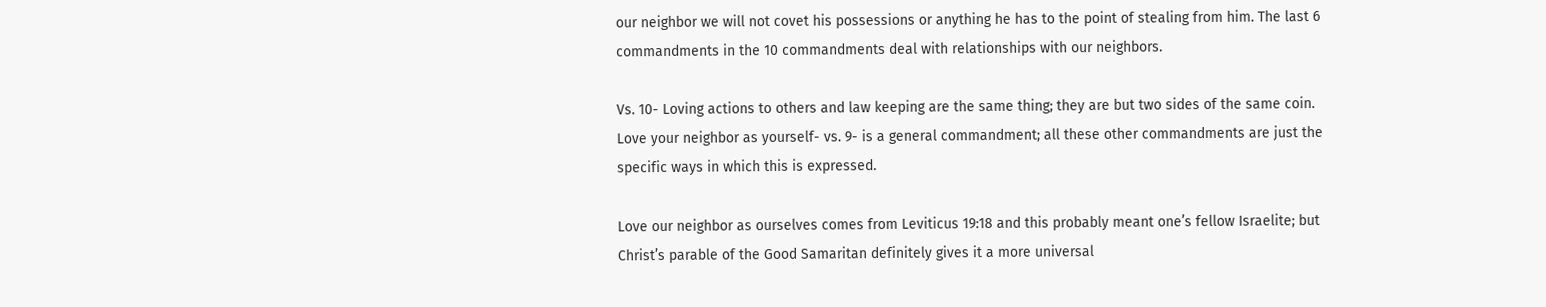our neighbor we will not covet his possessions or anything he has to the point of stealing from him. The last 6 commandments in the 10 commandments deal with relationships with our neighbors.

Vs. 10- Loving actions to others and law keeping are the same thing; they are but two sides of the same coin. Love your neighbor as yourself- vs. 9- is a general commandment; all these other commandments are just the specific ways in which this is expressed.

Love our neighbor as ourselves comes from Leviticus 19:18 and this probably meant one’s fellow Israelite; but Christ’s parable of the Good Samaritan definitely gives it a more universal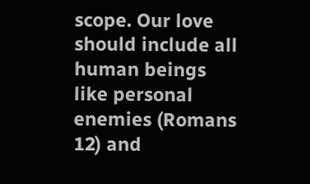scope. Our love should include all human beings like personal enemies (Romans 12) and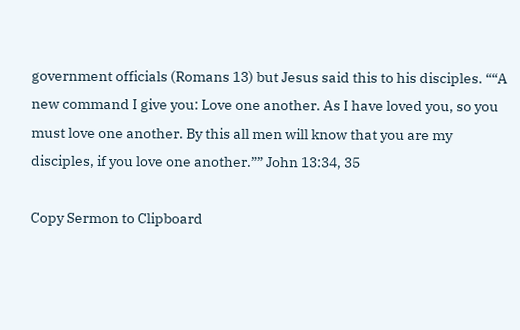government officials (Romans 13) but Jesus said this to his disciples. ““A new command I give you: Love one another. As I have loved you, so you must love one another. By this all men will know that you are my disciples, if you love one another.”” John 13:34, 35

Copy Sermon to Clipboard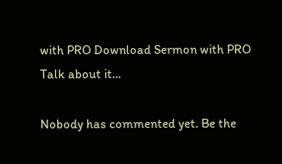with PRO Download Sermon with PRO
Talk about it...

Nobody has commented yet. Be the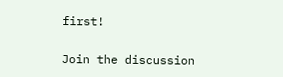first!

Join the discussion